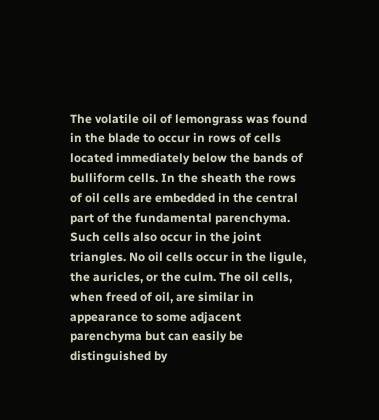The volatile oil of lemongrass was found in the blade to occur in rows of cells located immediately below the bands of bulliform cells. In the sheath the rows of oil cells are embedded in the central part of the fundamental parenchyma. Such cells also occur in the joint triangles. No oil cells occur in the ligule, the auricles, or the culm. The oil cells, when freed of oil, are similar in appearance to some adjacent parenchyma but can easily be distinguished by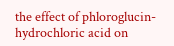the effect of phloroglucin-hydrochloric acid on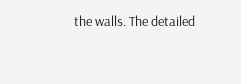the walls. The detailed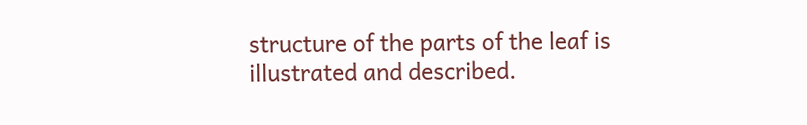structure of the parts of the leaf is illustrated and described.